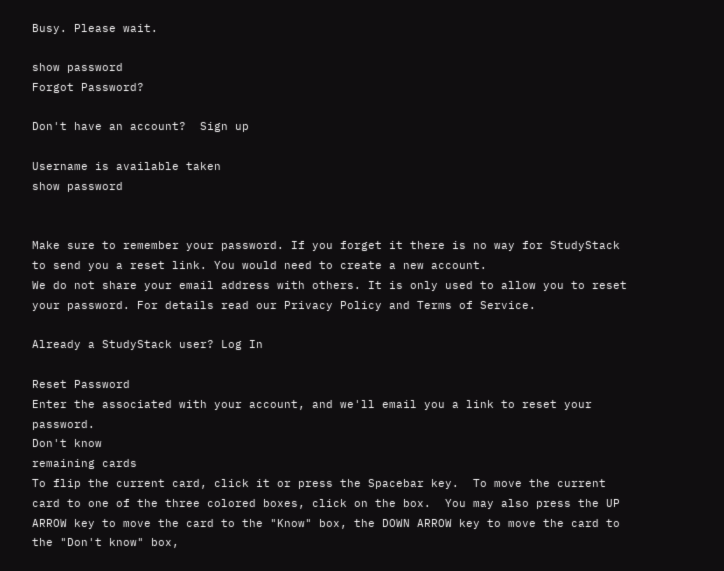Busy. Please wait.

show password
Forgot Password?

Don't have an account?  Sign up

Username is available taken
show password


Make sure to remember your password. If you forget it there is no way for StudyStack to send you a reset link. You would need to create a new account.
We do not share your email address with others. It is only used to allow you to reset your password. For details read our Privacy Policy and Terms of Service.

Already a StudyStack user? Log In

Reset Password
Enter the associated with your account, and we'll email you a link to reset your password.
Don't know
remaining cards
To flip the current card, click it or press the Spacebar key.  To move the current card to one of the three colored boxes, click on the box.  You may also press the UP ARROW key to move the card to the "Know" box, the DOWN ARROW key to move the card to the "Don't know" box,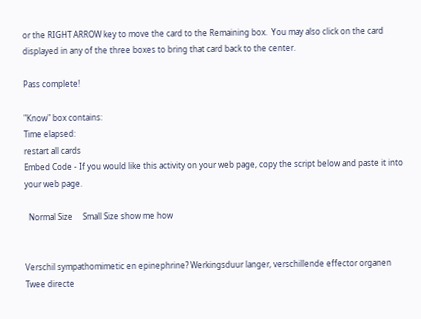or the RIGHT ARROW key to move the card to the Remaining box.  You may also click on the card displayed in any of the three boxes to bring that card back to the center.

Pass complete!

"Know" box contains:
Time elapsed:
restart all cards
Embed Code - If you would like this activity on your web page, copy the script below and paste it into your web page.

  Normal Size     Small Size show me how


Verschil sympathomimetic en epinephrine? Werkingsduur langer, verschillende effector organen
Twee directe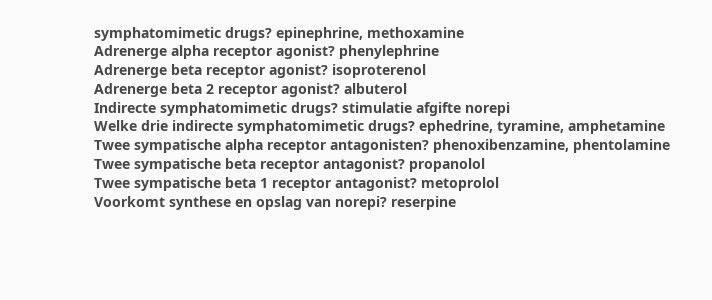symphatomimetic drugs? epinephrine, methoxamine
Adrenerge alpha receptor agonist? phenylephrine
Adrenerge beta receptor agonist? isoproterenol
Adrenerge beta 2 receptor agonist? albuterol
Indirecte symphatomimetic drugs? stimulatie afgifte norepi
Welke drie indirecte symphatomimetic drugs? ephedrine, tyramine, amphetamine
Twee sympatische alpha receptor antagonisten? phenoxibenzamine, phentolamine
Twee sympatische beta receptor antagonist? propanolol
Twee sympatische beta 1 receptor antagonist? metoprolol
Voorkomt synthese en opslag van norepi? reserpine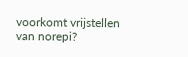voorkomt vrijstellen van norepi?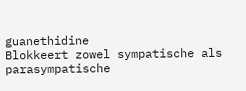guanethidine
Blokkeert zowel sympatische als parasympatische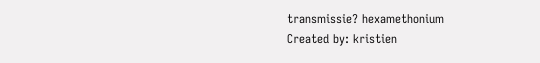transmissie? hexamethonium
Created by: kristien